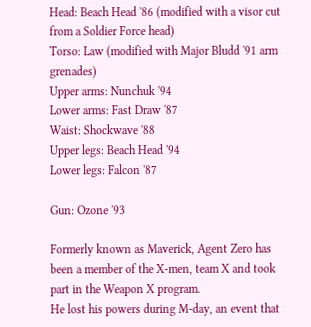Head: Beach Head '86 (modified with a visor cut from a Soldier Force head)
Torso: Law (modified with Major Bludd '91 arm grenades)
Upper arms: Nunchuk '94
Lower arms: Fast Draw '87
Waist: Shockwave '88
Upper legs: Beach Head '94
Lower legs: Falcon '87

Gun: Ozone '93

Formerly known as Maverick, Agent Zero has been a member of the X-men, team X and took part in the Weapon X program.
He lost his powers during M-day, an event that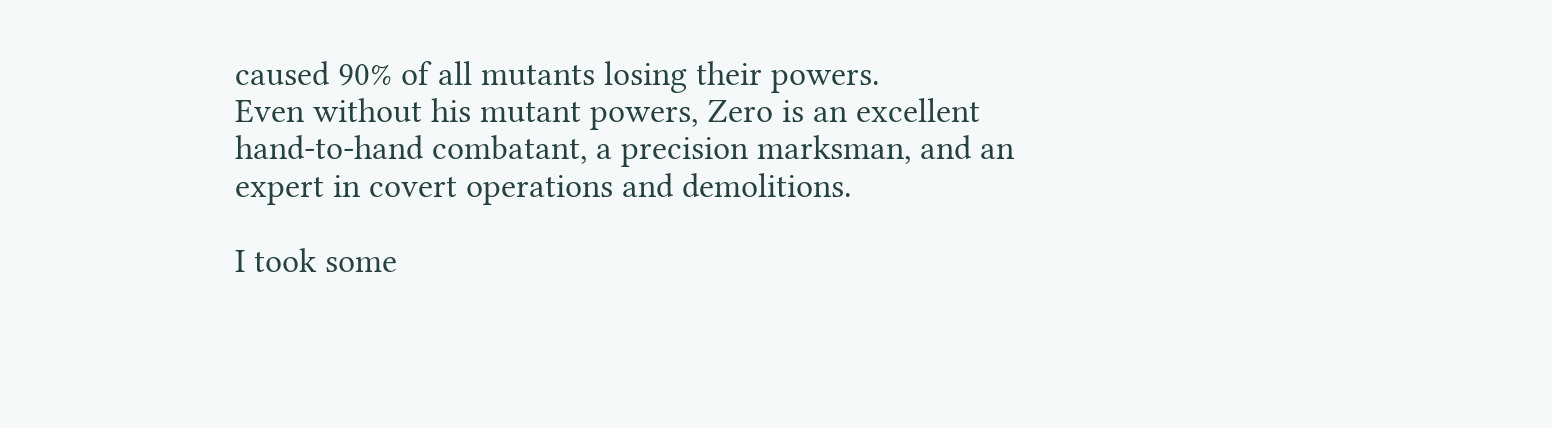caused 90% of all mutants losing their powers.
Even without his mutant powers, Zero is an excellent hand-to-hand combatant, a precision marksman, and an expert in covert operations and demolitions.

I took some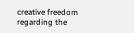creative freedom regarding the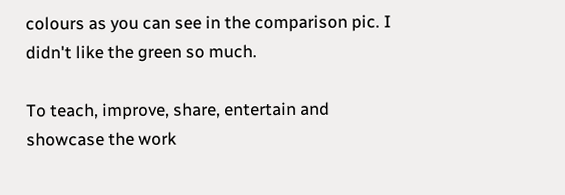colours as you can see in the comparison pic. I didn't like the green so much.

To teach, improve, share, entertain and showcase the work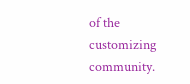of the customizing community.